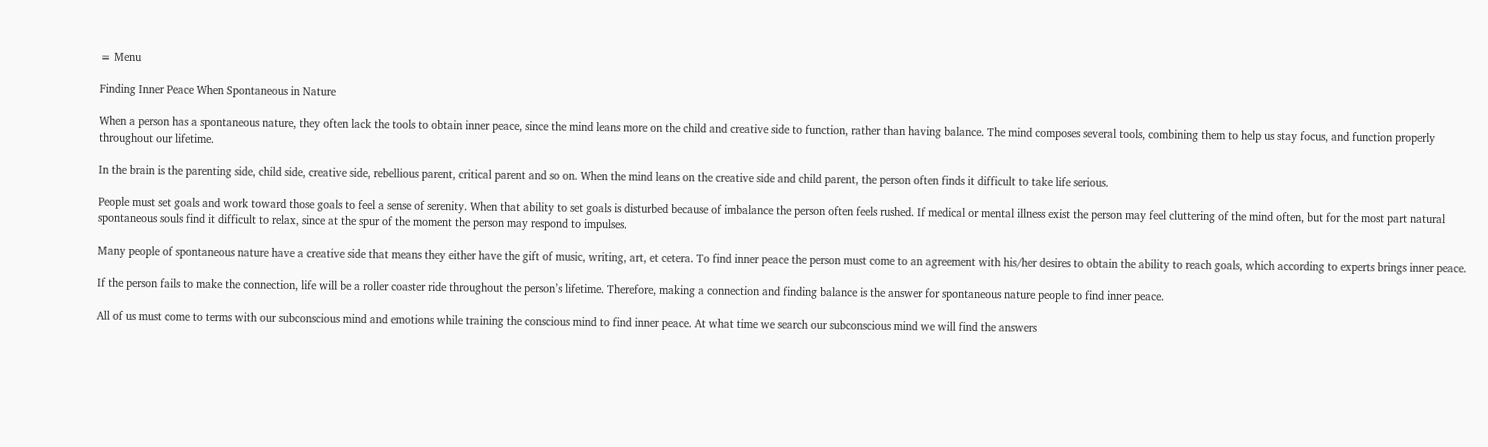≡ Menu

Finding Inner Peace When Spontaneous in Nature

When a person has a spontaneous nature, they often lack the tools to obtain inner peace, since the mind leans more on the child and creative side to function, rather than having balance. The mind composes several tools, combining them to help us stay focus, and function properly throughout our lifetime.

In the brain is the parenting side, child side, creative side, rebellious parent, critical parent and so on. When the mind leans on the creative side and child parent, the person often finds it difficult to take life serious.

People must set goals and work toward those goals to feel a sense of serenity. When that ability to set goals is disturbed because of imbalance the person often feels rushed. If medical or mental illness exist the person may feel cluttering of the mind often, but for the most part natural spontaneous souls find it difficult to relax, since at the spur of the moment the person may respond to impulses.

Many people of spontaneous nature have a creative side that means they either have the gift of music, writing, art, et cetera. To find inner peace the person must come to an agreement with his/her desires to obtain the ability to reach goals, which according to experts brings inner peace.

If the person fails to make the connection, life will be a roller coaster ride throughout the person’s lifetime. Therefore, making a connection and finding balance is the answer for spontaneous nature people to find inner peace.

All of us must come to terms with our subconscious mind and emotions while training the conscious mind to find inner peace. At what time we search our subconscious mind we will find the answers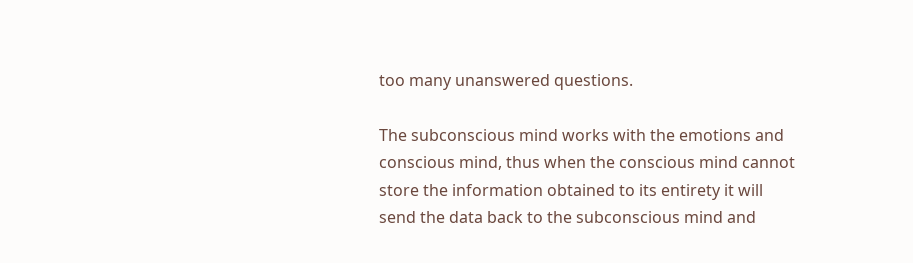too many unanswered questions.

The subconscious mind works with the emotions and conscious mind, thus when the conscious mind cannot store the information obtained to its entirety it will send the data back to the subconscious mind and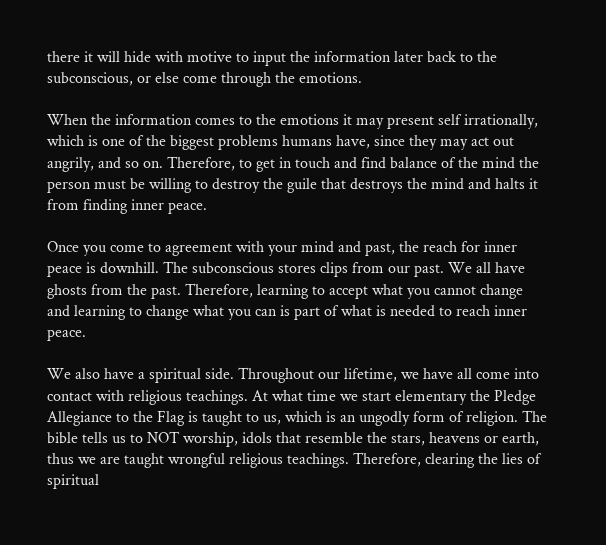there it will hide with motive to input the information later back to the subconscious, or else come through the emotions.

When the information comes to the emotions it may present self irrationally, which is one of the biggest problems humans have, since they may act out angrily, and so on. Therefore, to get in touch and find balance of the mind the person must be willing to destroy the guile that destroys the mind and halts it from finding inner peace.

Once you come to agreement with your mind and past, the reach for inner peace is downhill. The subconscious stores clips from our past. We all have ghosts from the past. Therefore, learning to accept what you cannot change and learning to change what you can is part of what is needed to reach inner peace.

We also have a spiritual side. Throughout our lifetime, we have all come into contact with religious teachings. At what time we start elementary the Pledge Allegiance to the Flag is taught to us, which is an ungodly form of religion. The bible tells us to NOT worship, idols that resemble the stars, heavens or earth, thus we are taught wrongful religious teachings. Therefore, clearing the lies of spiritual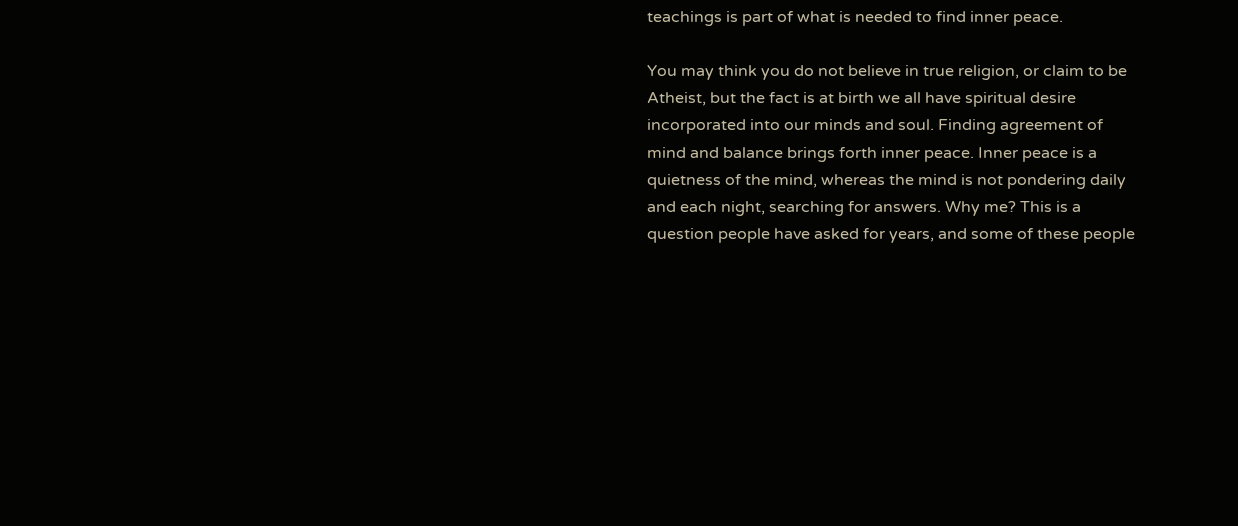teachings is part of what is needed to find inner peace.

You may think you do not believe in true religion, or claim to be Atheist, but the fact is at birth we all have spiritual desire incorporated into our minds and soul. Finding agreement of mind and balance brings forth inner peace. Inner peace is a quietness of the mind, whereas the mind is not pondering daily and each night, searching for answers. Why me? This is a question people have asked for years, and some of these people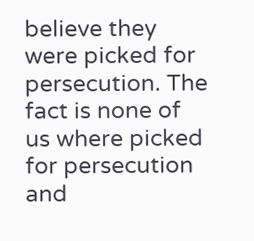believe they were picked for persecution. The fact is none of us where picked for persecution and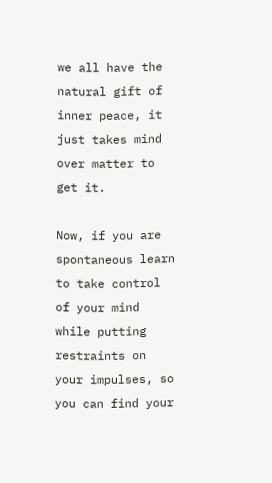we all have the natural gift of inner peace, it just takes mind over matter to get it.

Now, if you are spontaneous learn to take control of your mind while putting restraints on your impulses, so you can find your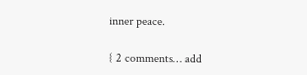inner peace.

{ 2 comments… add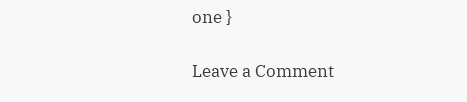one }

Leave a Comment